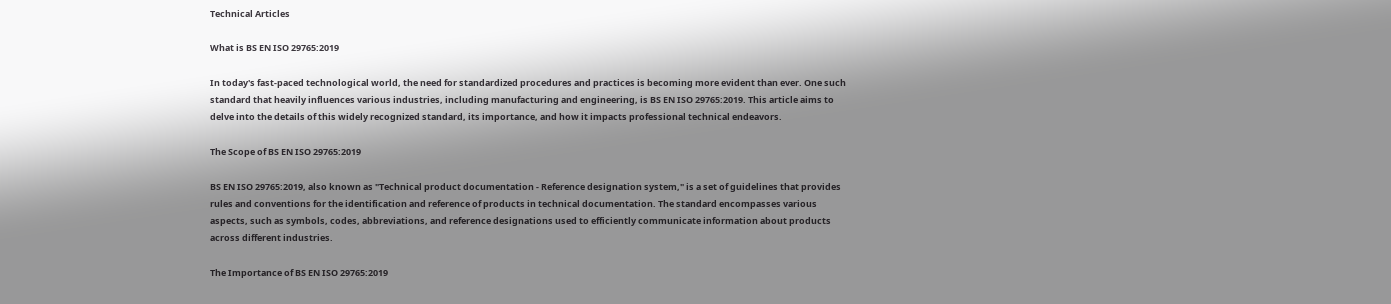Technical Articles

What is BS EN ISO 29765:2019

In today's fast-paced technological world, the need for standardized procedures and practices is becoming more evident than ever. One such standard that heavily influences various industries, including manufacturing and engineering, is BS EN ISO 29765:2019. This article aims to delve into the details of this widely recognized standard, its importance, and how it impacts professional technical endeavors.

The Scope of BS EN ISO 29765:2019

BS EN ISO 29765:2019, also known as "Technical product documentation - Reference designation system," is a set of guidelines that provides rules and conventions for the identification and reference of products in technical documentation. The standard encompasses various aspects, such as symbols, codes, abbreviations, and reference designations used to efficiently communicate information about products across different industries.

The Importance of BS EN ISO 29765:2019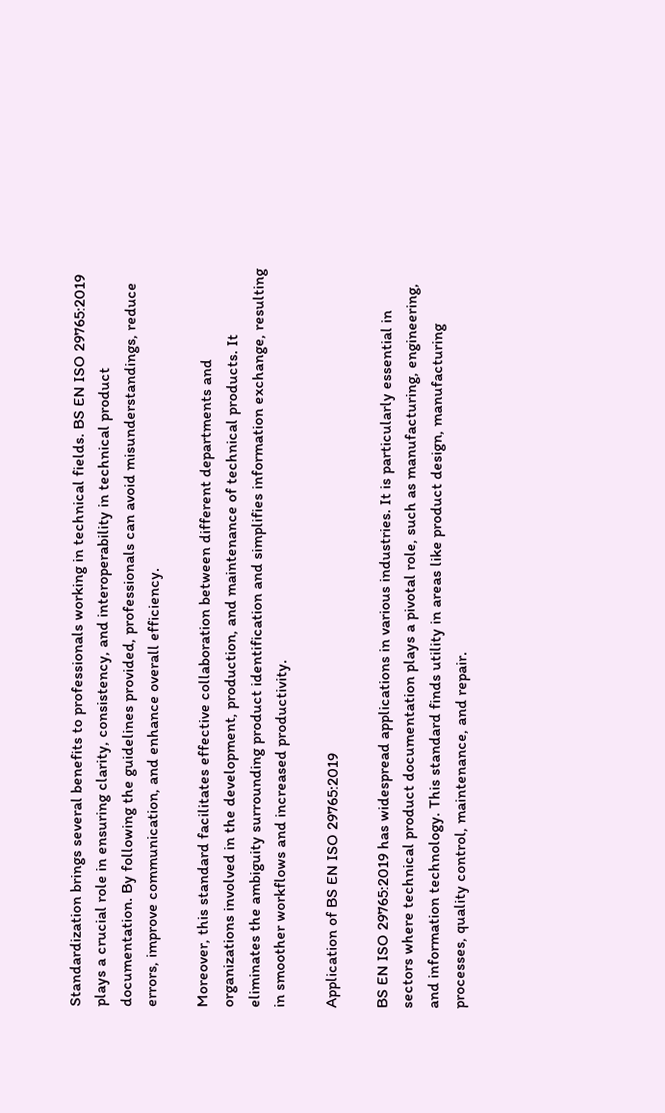Standardization brings several benefits to professionals working in technical fields. BS EN ISO 29765:2019 plays a crucial role in ensuring clarity, consistency, and interoperability in technical product documentation. By following the guidelines provided, professionals can avoid misunderstandings, reduce errors, improve communication, and enhance overall efficiency.

Moreover, this standard facilitates effective collaboration between different departments and organizations involved in the development, production, and maintenance of technical products. It eliminates the ambiguity surrounding product identification and simplifies information exchange, resulting in smoother workflows and increased productivity.

Application of BS EN ISO 29765:2019

BS EN ISO 29765:2019 has widespread applications in various industries. It is particularly essential in sectors where technical product documentation plays a pivotal role, such as manufacturing, engineering, and information technology. This standard finds utility in areas like product design, manufacturing processes, quality control, maintenance, and repair.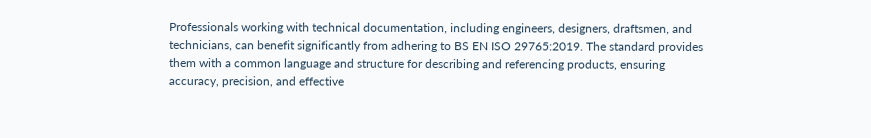Professionals working with technical documentation, including engineers, designers, draftsmen, and technicians, can benefit significantly from adhering to BS EN ISO 29765:2019. The standard provides them with a common language and structure for describing and referencing products, ensuring accuracy, precision, and effective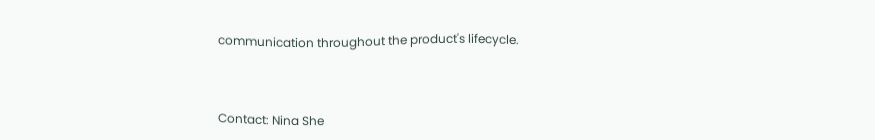communication throughout the product's lifecycle.



Contact: Nina She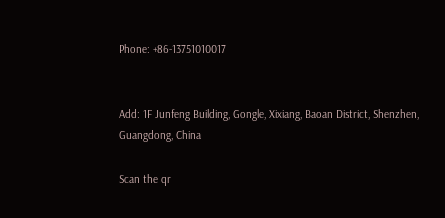Phone: +86-13751010017


Add: 1F Junfeng Building, Gongle, Xixiang, Baoan District, Shenzhen, Guangdong, China

Scan the qr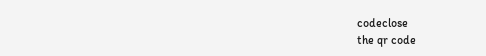codeclose
the qr code